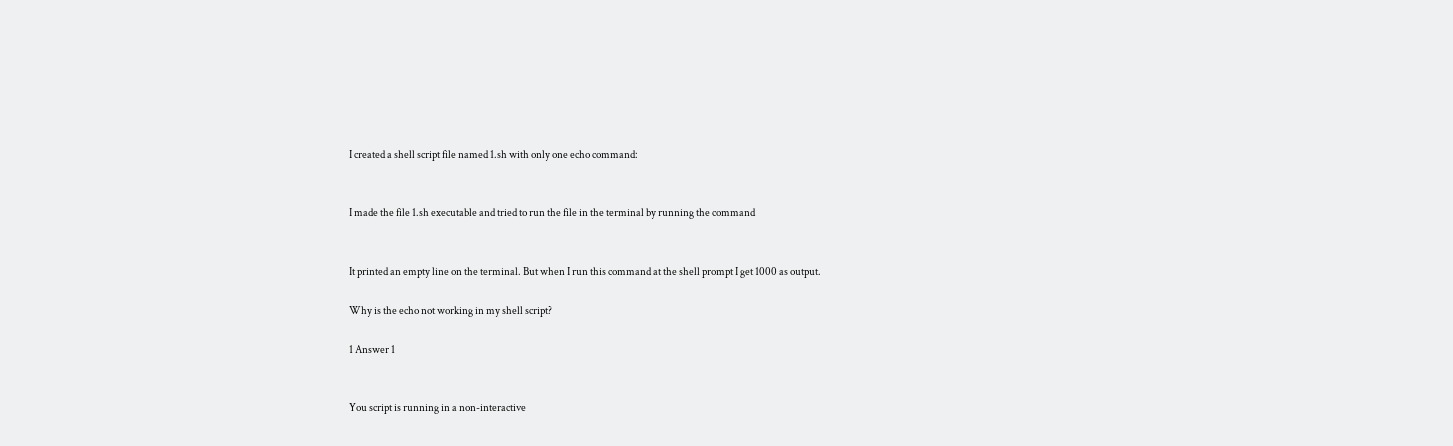I created a shell script file named 1.sh with only one echo command:


I made the file 1.sh executable and tried to run the file in the terminal by running the command


It printed an empty line on the terminal. But when I run this command at the shell prompt I get 1000 as output.

Why is the echo not working in my shell script?

1 Answer 1


You script is running in a non-interactive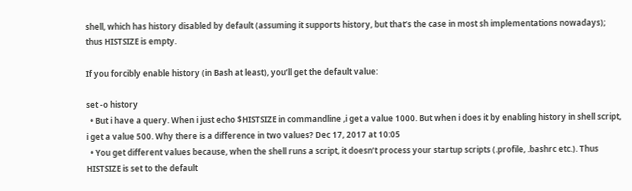shell, which has history disabled by default (assuming it supports history, but that’s the case in most sh implementations nowadays); thus HISTSIZE is empty.

If you forcibly enable history (in Bash at least), you’ll get the default value:

set -o history
  • But i have a query. When i just echo $HISTSIZE in commandline ,i get a value 1000. But when i does it by enabling history in shell script, i get a value 500. Why there is a difference in two values? Dec 17, 2017 at 10:05
  • You get different values because, when the shell runs a script, it doesn’t process your startup scripts (.profile, .bashrc etc.). Thus HISTSIZE is set to the default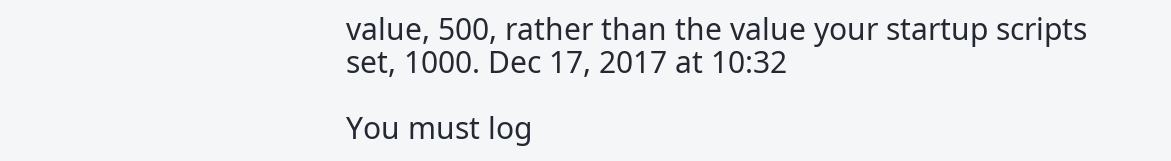value, 500, rather than the value your startup scripts set, 1000. Dec 17, 2017 at 10:32

You must log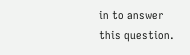in to answer this question.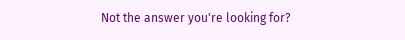Not the answer you're looking for?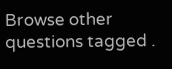Browse other questions tagged .